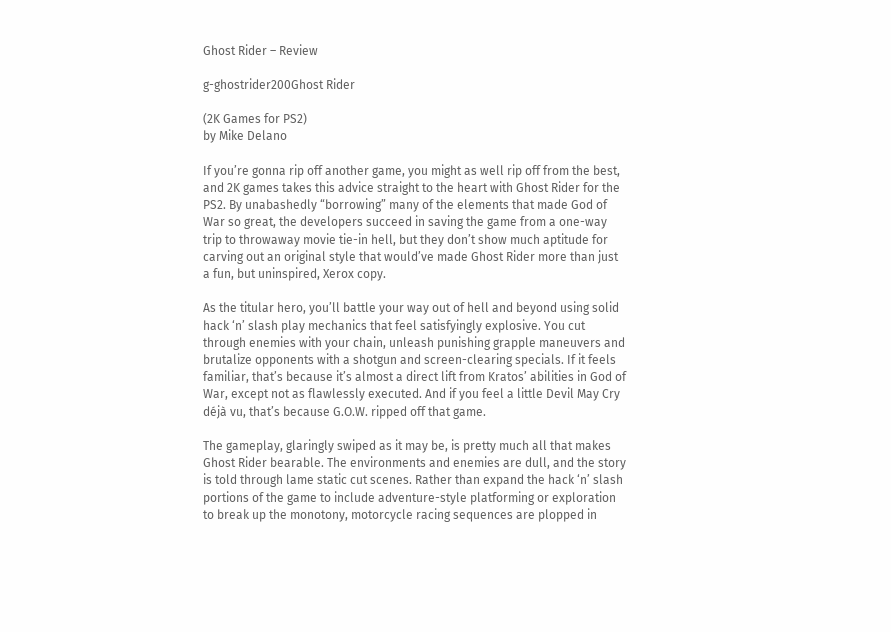Ghost Rider – Review

g-ghostrider200Ghost Rider

(2K Games for PS2)
by Mike Delano

If you’re gonna rip off another game, you might as well rip off from the best, and 2K games takes this advice straight to the heart with Ghost Rider for the PS2. By unabashedly “borrowing” many of the elements that made God of War so great, the developers succeed in saving the game from a one-way trip to throwaway movie tie-in hell, but they don’t show much aptitude for carving out an original style that would’ve made Ghost Rider more than just a fun, but uninspired, Xerox copy.

As the titular hero, you’ll battle your way out of hell and beyond using solid hack ‘n’ slash play mechanics that feel satisfyingly explosive. You cut through enemies with your chain, unleash punishing grapple maneuvers and brutalize opponents with a shotgun and screen-clearing specials. If it feels familiar, that’s because it’s almost a direct lift from Kratos’ abilities in God of War, except not as flawlessly executed. And if you feel a little Devil May Cry déjà vu, that’s because G.O.W. ripped off that game.

The gameplay, glaringly swiped as it may be, is pretty much all that makes Ghost Rider bearable. The environments and enemies are dull, and the story is told through lame static cut scenes. Rather than expand the hack ‘n’ slash portions of the game to include adventure-style platforming or exploration to break up the monotony, motorcycle racing sequences are plopped in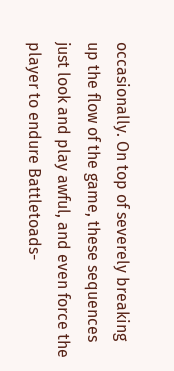occasionally. On top of severely breaking up the flow of the game, these sequences just look and play awful, and even force the player to endure Battletoads-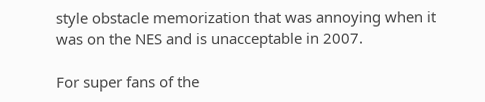style obstacle memorization that was annoying when it was on the NES and is unacceptable in 2007.

For super fans of the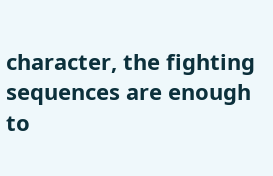character, the fighting sequences are enough to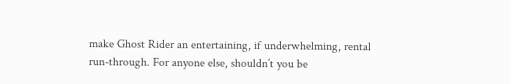make Ghost Rider an entertaining, if underwhelming, rental run-through. For anyone else, shouldn’t you be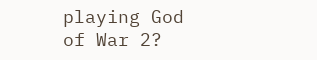playing God of War 2?